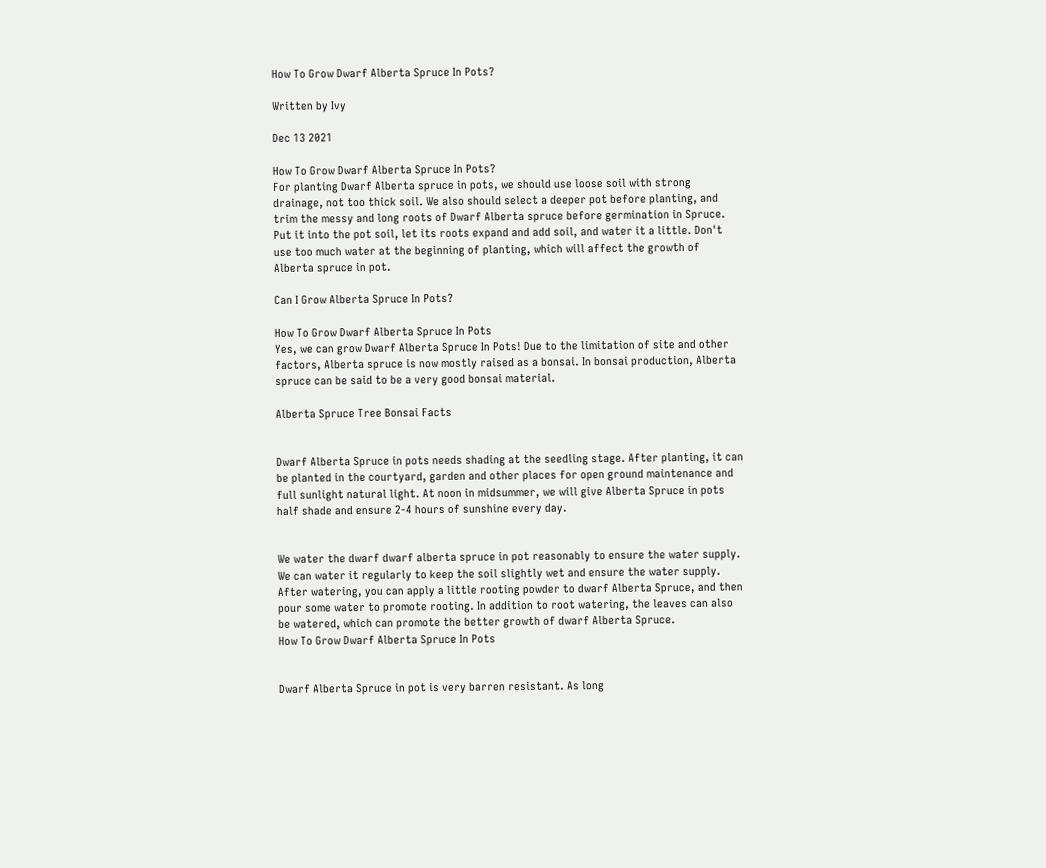How To Grow Dwarf Alberta Spruce In Pots?

Written by Ivy

Dec 13 2021

How To Grow Dwarf Alberta Spruce In Pots?
For planting Dwarf Alberta spruce in pots, we should use loose soil with strong drainage, not too thick soil. We also should select a deeper pot before planting, and trim the messy and long roots of Dwarf Alberta spruce before germination in Spruce. Put it into the pot soil, let its roots expand and add soil, and water it a little. Don't use too much water at the beginning of planting, which will affect the growth of Alberta spruce in pot.

Can I Grow Alberta Spruce In Pots?

How To Grow Dwarf Alberta Spruce In Pots
Yes, we can grow Dwarf Alberta Spruce In Pots! Due to the limitation of site and other factors, Alberta spruce is now mostly raised as a bonsai. In bonsai production, Alberta spruce can be said to be a very good bonsai material.

Alberta Spruce Tree Bonsai Facts


Dwarf Alberta Spruce in pots needs shading at the seedling stage. After planting, it can be planted in the courtyard, garden and other places for open ground maintenance and full sunlight natural light. At noon in midsummer, we will give Alberta Spruce in pots half shade and ensure 2-4 hours of sunshine every day.


We water the dwarf dwarf alberta spruce in pot reasonably to ensure the water supply. We can water it regularly to keep the soil slightly wet and ensure the water supply. After watering, you can apply a little rooting powder to dwarf Alberta Spruce, and then pour some water to promote rooting. In addition to root watering, the leaves can also be watered, which can promote the better growth of dwarf Alberta Spruce.
How To Grow Dwarf Alberta Spruce In Pots


Dwarf Alberta Spruce in pot is very barren resistant. As long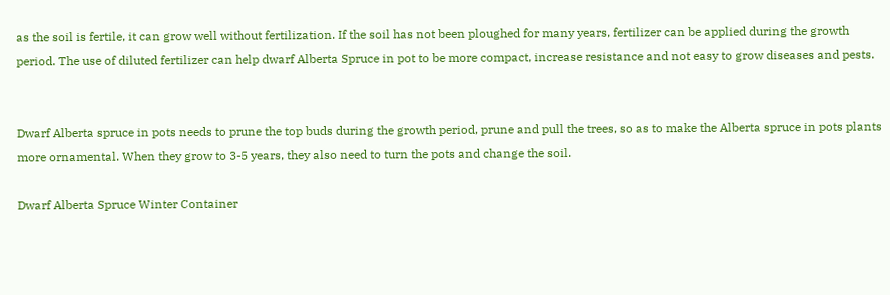as the soil is fertile, it can grow well without fertilization. If the soil has not been ploughed for many years, fertilizer can be applied during the growth period. The use of diluted fertilizer can help dwarf Alberta Spruce in pot to be more compact, increase resistance and not easy to grow diseases and pests.


Dwarf Alberta spruce in pots needs to prune the top buds during the growth period, prune and pull the trees, so as to make the Alberta spruce in pots plants more ornamental. When they grow to 3-5 years, they also need to turn the pots and change the soil.

Dwarf Alberta Spruce Winter Container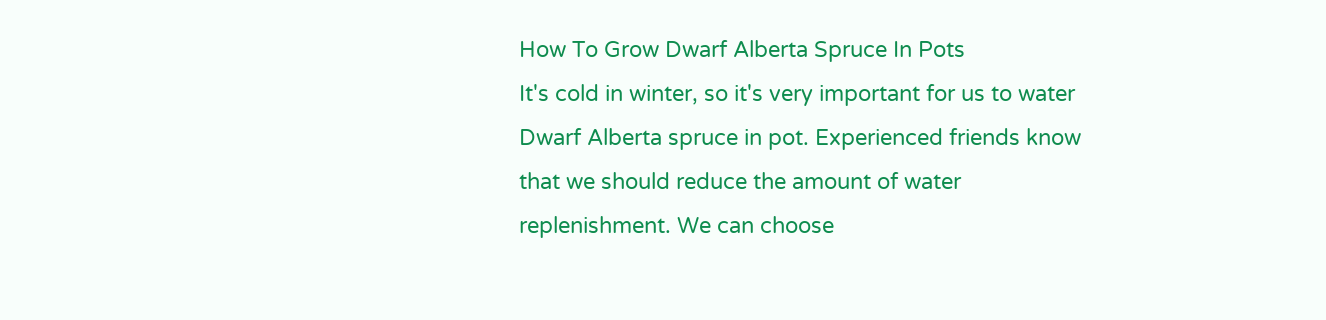How To Grow Dwarf Alberta Spruce In Pots
It's cold in winter, so it's very important for us to water Dwarf Alberta spruce in pot. Experienced friends know that we should reduce the amount of water replenishment. We can choose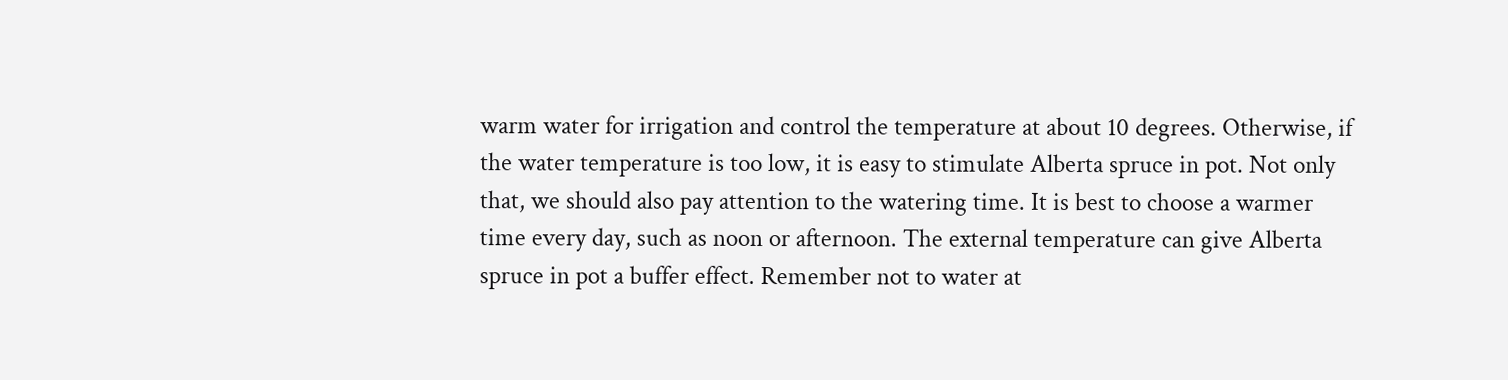warm water for irrigation and control the temperature at about 10 degrees. Otherwise, if the water temperature is too low, it is easy to stimulate Alberta spruce in pot. Not only that, we should also pay attention to the watering time. It is best to choose a warmer time every day, such as noon or afternoon. The external temperature can give Alberta spruce in pot a buffer effect. Remember not to water at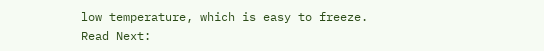low temperature, which is easy to freeze.
Read Next: